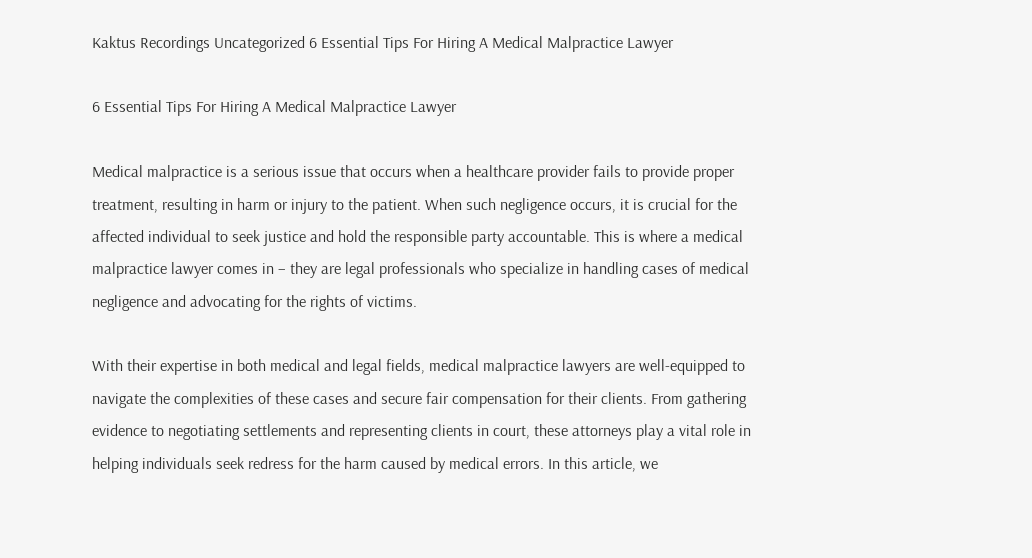Kaktus Recordings Uncategorized 6 Essential Tips For Hiring A Medical Malpractice Lawyer

6 Essential Tips For Hiring A Medical Malpractice Lawyer

Medical malpractice is a serious issue that occurs when a healthcare provider fails to provide proper treatment, resulting in harm or injury to the patient. When such negligence occurs, it is crucial for the affected individual to seek justice and hold the responsible party accountable. This is where a medical malpractice lawyer comes in – they are legal professionals who specialize in handling cases of medical negligence and advocating for the rights of victims.

With their expertise in both medical and legal fields, medical malpractice lawyers are well-equipped to navigate the complexities of these cases and secure fair compensation for their clients. From gathering evidence to negotiating settlements and representing clients in court, these attorneys play a vital role in helping individuals seek redress for the harm caused by medical errors. In this article, we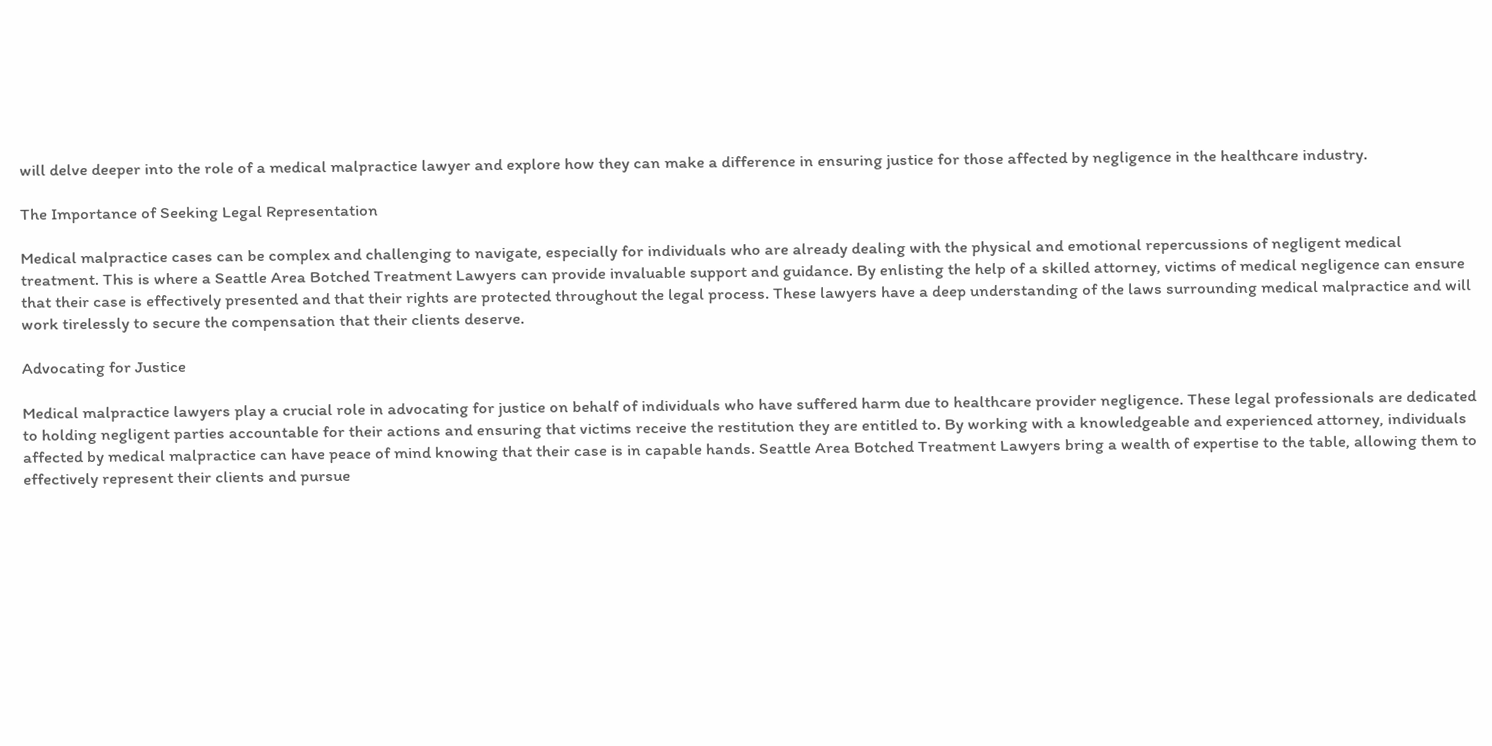will delve deeper into the role of a medical malpractice lawyer and explore how they can make a difference in ensuring justice for those affected by negligence in the healthcare industry.

The Importance of Seeking Legal Representation

Medical malpractice cases can be complex and challenging to navigate, especially for individuals who are already dealing with the physical and emotional repercussions of negligent medical treatment. This is where a Seattle Area Botched Treatment Lawyers can provide invaluable support and guidance. By enlisting the help of a skilled attorney, victims of medical negligence can ensure that their case is effectively presented and that their rights are protected throughout the legal process. These lawyers have a deep understanding of the laws surrounding medical malpractice and will work tirelessly to secure the compensation that their clients deserve.

Advocating for Justice

Medical malpractice lawyers play a crucial role in advocating for justice on behalf of individuals who have suffered harm due to healthcare provider negligence. These legal professionals are dedicated to holding negligent parties accountable for their actions and ensuring that victims receive the restitution they are entitled to. By working with a knowledgeable and experienced attorney, individuals affected by medical malpractice can have peace of mind knowing that their case is in capable hands. Seattle Area Botched Treatment Lawyers bring a wealth of expertise to the table, allowing them to effectively represent their clients and pursue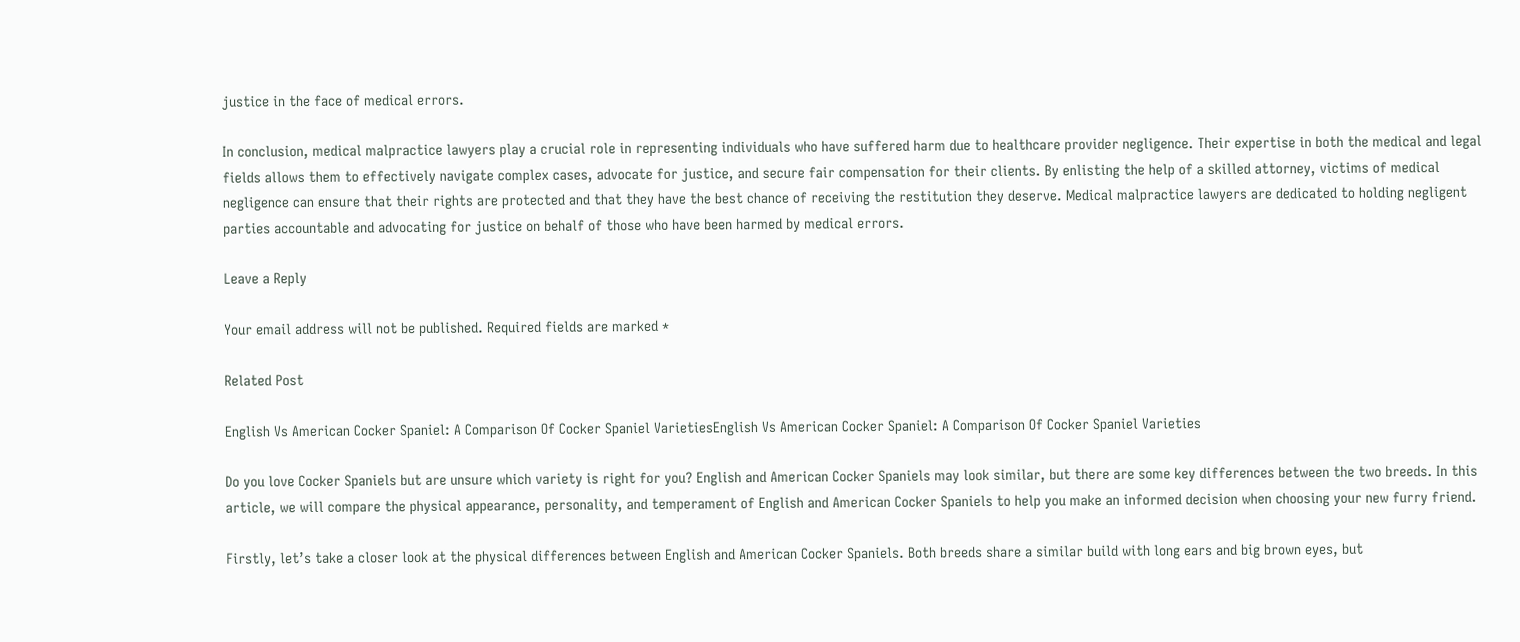justice in the face of medical errors.

In conclusion, medical malpractice lawyers play a crucial role in representing individuals who have suffered harm due to healthcare provider negligence. Their expertise in both the medical and legal fields allows them to effectively navigate complex cases, advocate for justice, and secure fair compensation for their clients. By enlisting the help of a skilled attorney, victims of medical negligence can ensure that their rights are protected and that they have the best chance of receiving the restitution they deserve. Medical malpractice lawyers are dedicated to holding negligent parties accountable and advocating for justice on behalf of those who have been harmed by medical errors.

Leave a Reply

Your email address will not be published. Required fields are marked *

Related Post

English Vs American Cocker Spaniel: A Comparison Of Cocker Spaniel VarietiesEnglish Vs American Cocker Spaniel: A Comparison Of Cocker Spaniel Varieties

Do you love Cocker Spaniels but are unsure which variety is right for you? English and American Cocker Spaniels may look similar, but there are some key differences between the two breeds. In this article, we will compare the physical appearance, personality, and temperament of English and American Cocker Spaniels to help you make an informed decision when choosing your new furry friend.

Firstly, let’s take a closer look at the physical differences between English and American Cocker Spaniels. Both breeds share a similar build with long ears and big brown eyes, but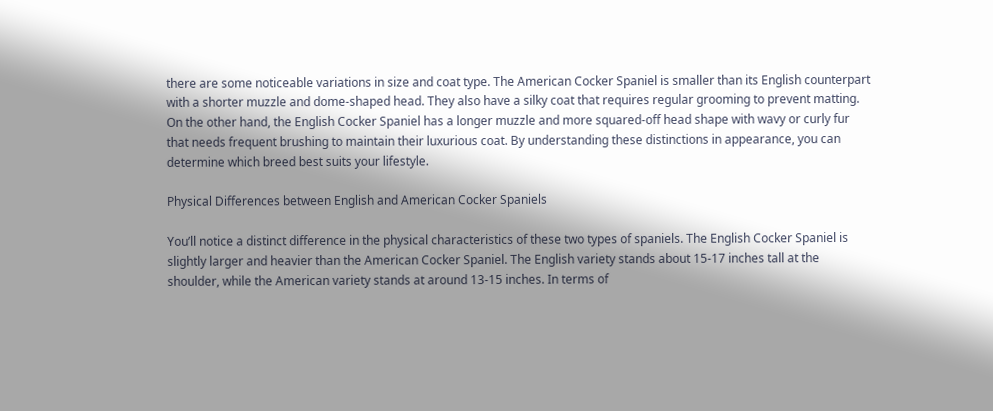there are some noticeable variations in size and coat type. The American Cocker Spaniel is smaller than its English counterpart with a shorter muzzle and dome-shaped head. They also have a silky coat that requires regular grooming to prevent matting. On the other hand, the English Cocker Spaniel has a longer muzzle and more squared-off head shape with wavy or curly fur that needs frequent brushing to maintain their luxurious coat. By understanding these distinctions in appearance, you can determine which breed best suits your lifestyle.

Physical Differences between English and American Cocker Spaniels

You’ll notice a distinct difference in the physical characteristics of these two types of spaniels. The English Cocker Spaniel is slightly larger and heavier than the American Cocker Spaniel. The English variety stands about 15-17 inches tall at the shoulder, while the American variety stands at around 13-15 inches. In terms of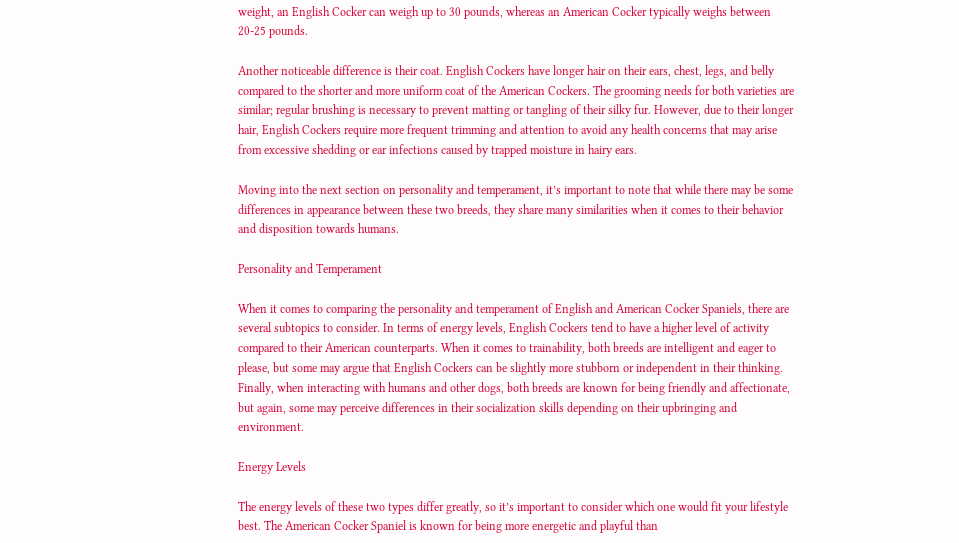weight, an English Cocker can weigh up to 30 pounds, whereas an American Cocker typically weighs between 20-25 pounds.

Another noticeable difference is their coat. English Cockers have longer hair on their ears, chest, legs, and belly compared to the shorter and more uniform coat of the American Cockers. The grooming needs for both varieties are similar; regular brushing is necessary to prevent matting or tangling of their silky fur. However, due to their longer hair, English Cockers require more frequent trimming and attention to avoid any health concerns that may arise from excessive shedding or ear infections caused by trapped moisture in hairy ears.

Moving into the next section on personality and temperament, it’s important to note that while there may be some differences in appearance between these two breeds, they share many similarities when it comes to their behavior and disposition towards humans.

Personality and Temperament

When it comes to comparing the personality and temperament of English and American Cocker Spaniels, there are several subtopics to consider. In terms of energy levels, English Cockers tend to have a higher level of activity compared to their American counterparts. When it comes to trainability, both breeds are intelligent and eager to please, but some may argue that English Cockers can be slightly more stubborn or independent in their thinking. Finally, when interacting with humans and other dogs, both breeds are known for being friendly and affectionate, but again, some may perceive differences in their socialization skills depending on their upbringing and environment.

Energy Levels

The energy levels of these two types differ greatly, so it’s important to consider which one would fit your lifestyle best. The American Cocker Spaniel is known for being more energetic and playful than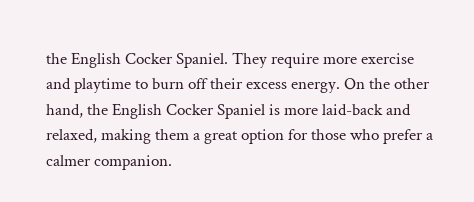the English Cocker Spaniel. They require more exercise and playtime to burn off their excess energy. On the other hand, the English Cocker Spaniel is more laid-back and relaxed, making them a great option for those who prefer a calmer companion.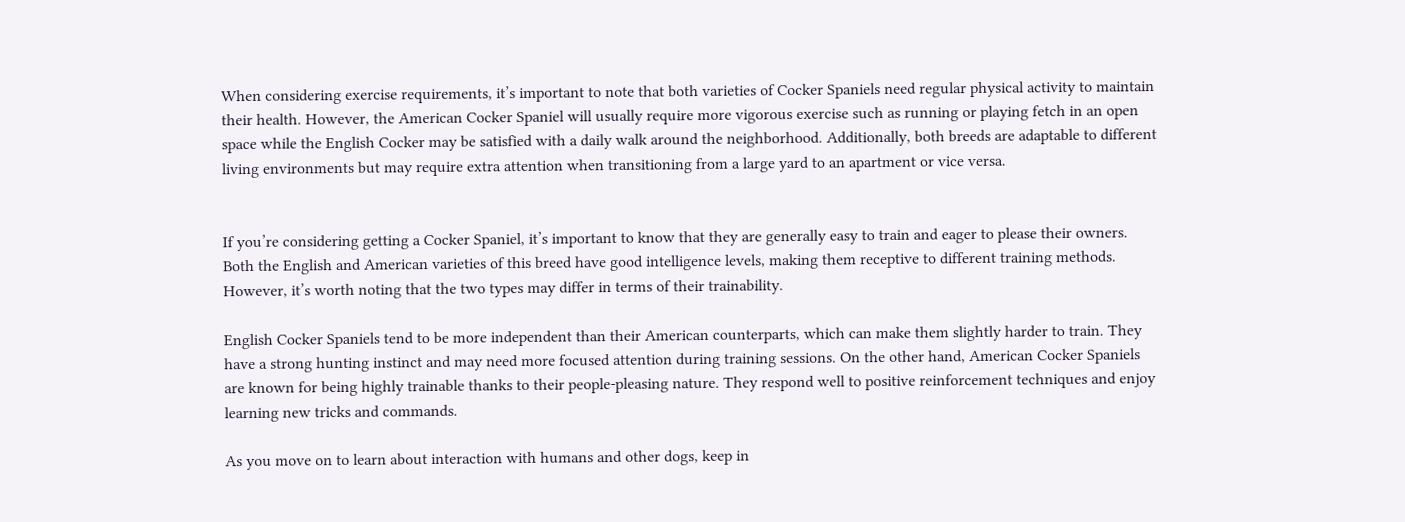When considering exercise requirements, it’s important to note that both varieties of Cocker Spaniels need regular physical activity to maintain their health. However, the American Cocker Spaniel will usually require more vigorous exercise such as running or playing fetch in an open space while the English Cocker may be satisfied with a daily walk around the neighborhood. Additionally, both breeds are adaptable to different living environments but may require extra attention when transitioning from a large yard to an apartment or vice versa.


If you’re considering getting a Cocker Spaniel, it’s important to know that they are generally easy to train and eager to please their owners. Both the English and American varieties of this breed have good intelligence levels, making them receptive to different training methods. However, it’s worth noting that the two types may differ in terms of their trainability.

English Cocker Spaniels tend to be more independent than their American counterparts, which can make them slightly harder to train. They have a strong hunting instinct and may need more focused attention during training sessions. On the other hand, American Cocker Spaniels are known for being highly trainable thanks to their people-pleasing nature. They respond well to positive reinforcement techniques and enjoy learning new tricks and commands.

As you move on to learn about interaction with humans and other dogs, keep in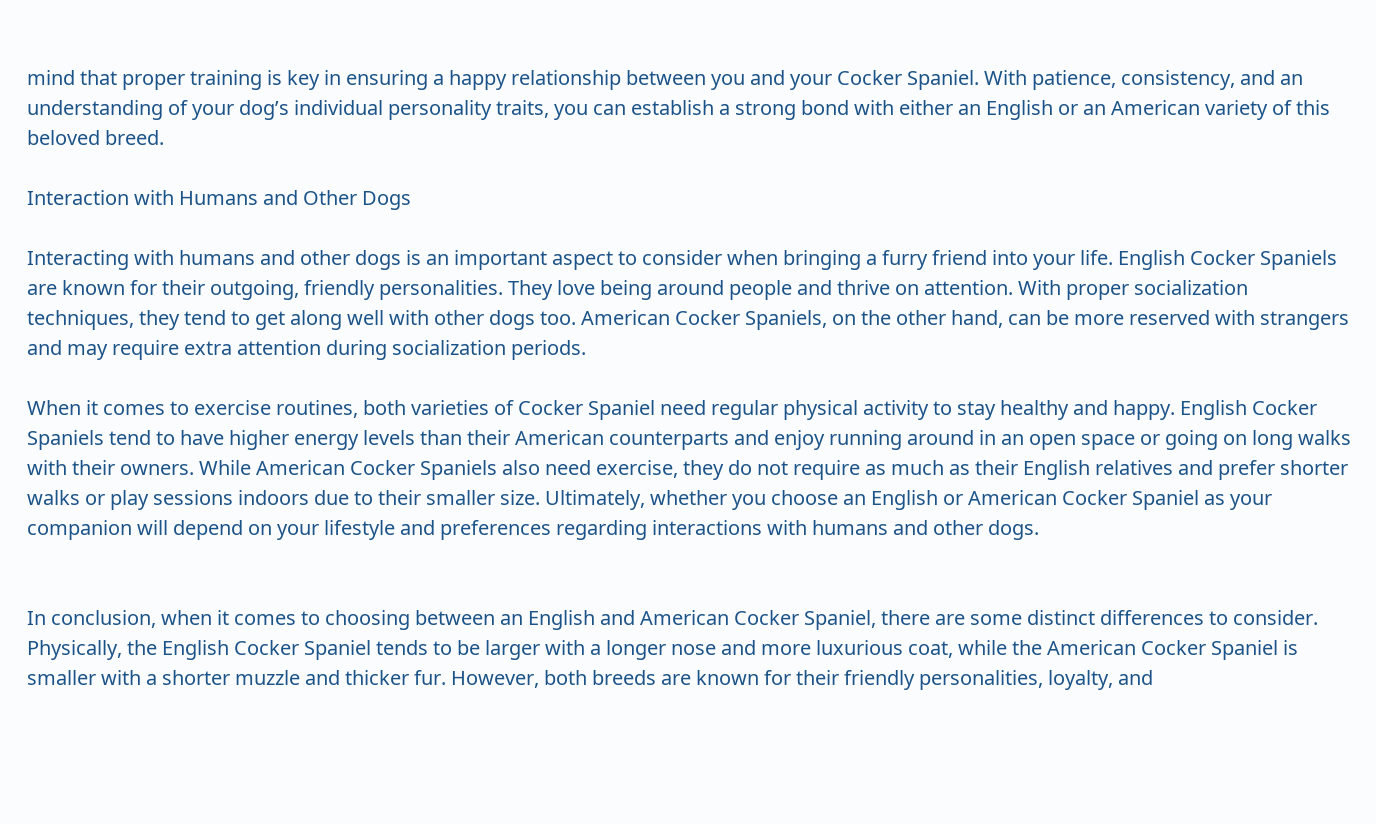mind that proper training is key in ensuring a happy relationship between you and your Cocker Spaniel. With patience, consistency, and an understanding of your dog’s individual personality traits, you can establish a strong bond with either an English or an American variety of this beloved breed.

Interaction with Humans and Other Dogs

Interacting with humans and other dogs is an important aspect to consider when bringing a furry friend into your life. English Cocker Spaniels are known for their outgoing, friendly personalities. They love being around people and thrive on attention. With proper socialization techniques, they tend to get along well with other dogs too. American Cocker Spaniels, on the other hand, can be more reserved with strangers and may require extra attention during socialization periods.

When it comes to exercise routines, both varieties of Cocker Spaniel need regular physical activity to stay healthy and happy. English Cocker Spaniels tend to have higher energy levels than their American counterparts and enjoy running around in an open space or going on long walks with their owners. While American Cocker Spaniels also need exercise, they do not require as much as their English relatives and prefer shorter walks or play sessions indoors due to their smaller size. Ultimately, whether you choose an English or American Cocker Spaniel as your companion will depend on your lifestyle and preferences regarding interactions with humans and other dogs.


In conclusion, when it comes to choosing between an English and American Cocker Spaniel, there are some distinct differences to consider. Physically, the English Cocker Spaniel tends to be larger with a longer nose and more luxurious coat, while the American Cocker Spaniel is smaller with a shorter muzzle and thicker fur. However, both breeds are known for their friendly personalities, loyalty, and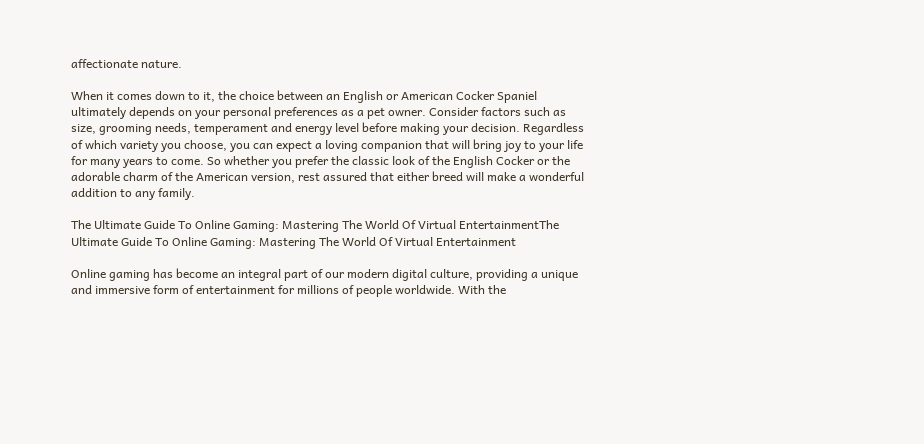affectionate nature.

When it comes down to it, the choice between an English or American Cocker Spaniel ultimately depends on your personal preferences as a pet owner. Consider factors such as size, grooming needs, temperament and energy level before making your decision. Regardless of which variety you choose, you can expect a loving companion that will bring joy to your life for many years to come. So whether you prefer the classic look of the English Cocker or the adorable charm of the American version, rest assured that either breed will make a wonderful addition to any family.

The Ultimate Guide To Online Gaming: Mastering The World Of Virtual EntertainmentThe Ultimate Guide To Online Gaming: Mastering The World Of Virtual Entertainment

Online gaming has become an integral part of our modern digital culture, providing a unique and immersive form of entertainment for millions of people worldwide. With the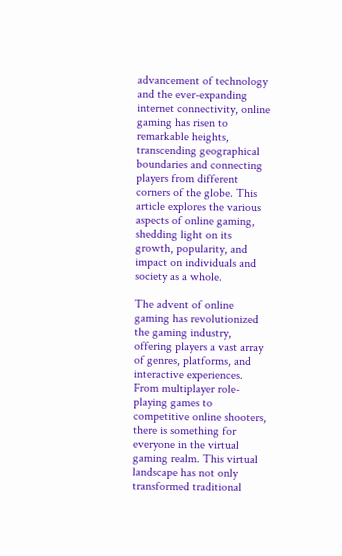advancement of technology and the ever-expanding internet connectivity, online gaming has risen to remarkable heights, transcending geographical boundaries and connecting players from different corners of the globe. This article explores the various aspects of online gaming, shedding light on its growth, popularity, and impact on individuals and society as a whole.

The advent of online gaming has revolutionized the gaming industry, offering players a vast array of genres, platforms, and interactive experiences. From multiplayer role-playing games to competitive online shooters, there is something for everyone in the virtual gaming realm. This virtual landscape has not only transformed traditional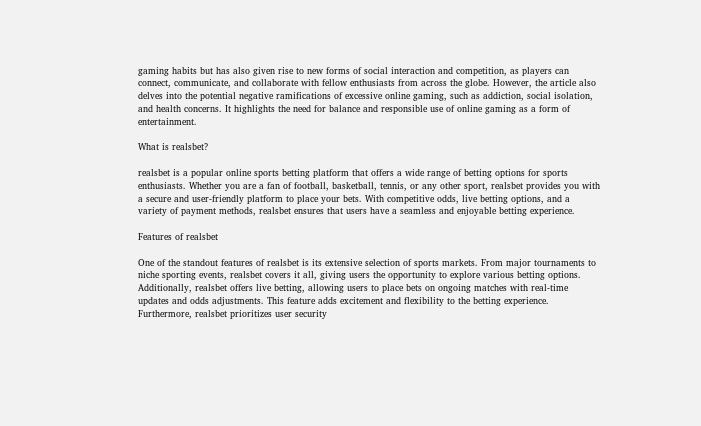gaming habits but has also given rise to new forms of social interaction and competition, as players can connect, communicate, and collaborate with fellow enthusiasts from across the globe. However, the article also delves into the potential negative ramifications of excessive online gaming, such as addiction, social isolation, and health concerns. It highlights the need for balance and responsible use of online gaming as a form of entertainment.

What is realsbet?

realsbet is a popular online sports betting platform that offers a wide range of betting options for sports enthusiasts. Whether you are a fan of football, basketball, tennis, or any other sport, realsbet provides you with a secure and user-friendly platform to place your bets. With competitive odds, live betting options, and a variety of payment methods, realsbet ensures that users have a seamless and enjoyable betting experience.

Features of realsbet

One of the standout features of realsbet is its extensive selection of sports markets. From major tournaments to niche sporting events, realsbet covers it all, giving users the opportunity to explore various betting options. Additionally, realsbet offers live betting, allowing users to place bets on ongoing matches with real-time updates and odds adjustments. This feature adds excitement and flexibility to the betting experience. Furthermore, realsbet prioritizes user security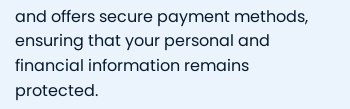and offers secure payment methods, ensuring that your personal and financial information remains protected.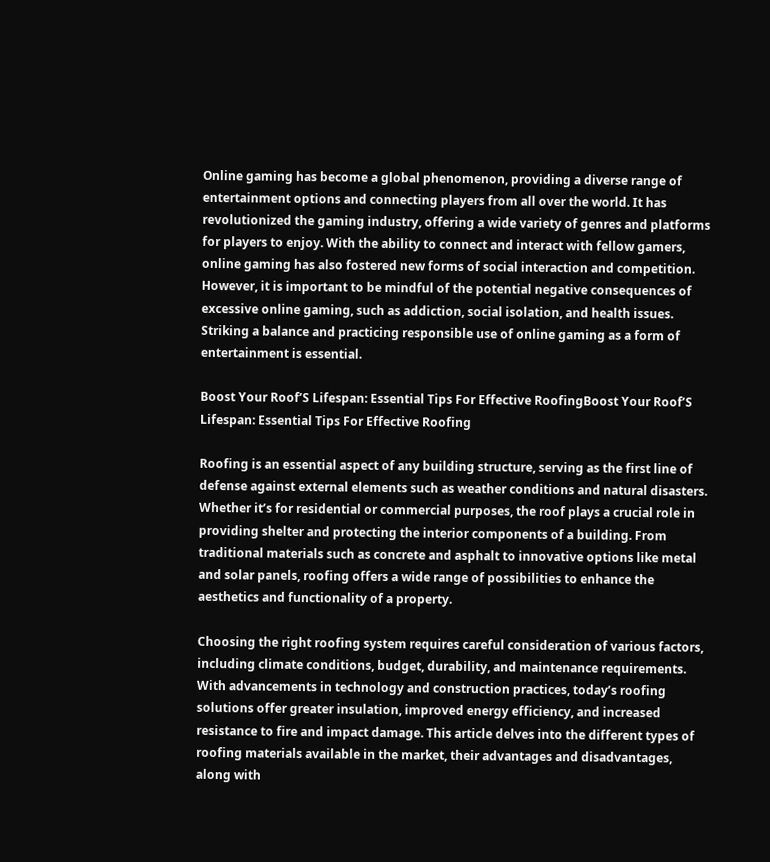Online gaming has become a global phenomenon, providing a diverse range of entertainment options and connecting players from all over the world. It has revolutionized the gaming industry, offering a wide variety of genres and platforms for players to enjoy. With the ability to connect and interact with fellow gamers, online gaming has also fostered new forms of social interaction and competition. However, it is important to be mindful of the potential negative consequences of excessive online gaming, such as addiction, social isolation, and health issues. Striking a balance and practicing responsible use of online gaming as a form of entertainment is essential.

Boost Your Roof’S Lifespan: Essential Tips For Effective RoofingBoost Your Roof’S Lifespan: Essential Tips For Effective Roofing

Roofing is an essential aspect of any building structure, serving as the first line of defense against external elements such as weather conditions and natural disasters. Whether it’s for residential or commercial purposes, the roof plays a crucial role in providing shelter and protecting the interior components of a building. From traditional materials such as concrete and asphalt to innovative options like metal and solar panels, roofing offers a wide range of possibilities to enhance the aesthetics and functionality of a property.

Choosing the right roofing system requires careful consideration of various factors, including climate conditions, budget, durability, and maintenance requirements. With advancements in technology and construction practices, today’s roofing solutions offer greater insulation, improved energy efficiency, and increased resistance to fire and impact damage. This article delves into the different types of roofing materials available in the market, their advantages and disadvantages, along with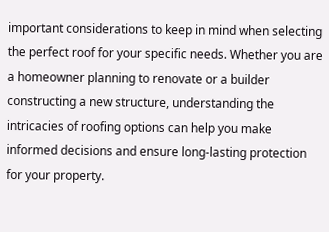important considerations to keep in mind when selecting the perfect roof for your specific needs. Whether you are a homeowner planning to renovate or a builder constructing a new structure, understanding the intricacies of roofing options can help you make informed decisions and ensure long-lasting protection for your property.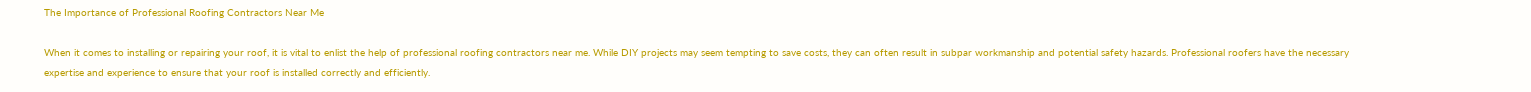The Importance of Professional Roofing Contractors Near Me

When it comes to installing or repairing your roof, it is vital to enlist the help of professional roofing contractors near me. While DIY projects may seem tempting to save costs, they can often result in subpar workmanship and potential safety hazards. Professional roofers have the necessary expertise and experience to ensure that your roof is installed correctly and efficiently.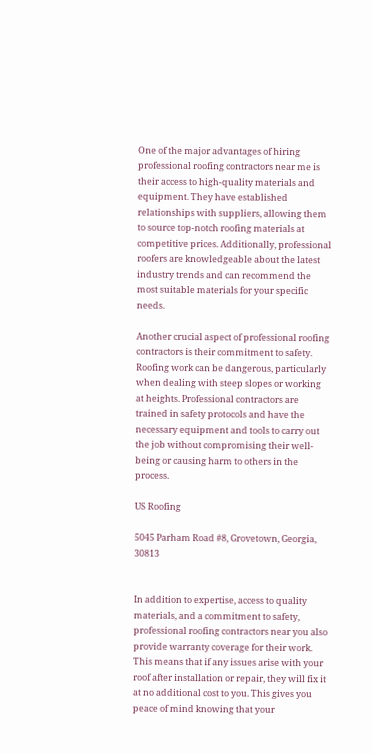One of the major advantages of hiring professional roofing contractors near me is their access to high-quality materials and equipment. They have established relationships with suppliers, allowing them to source top-notch roofing materials at competitive prices. Additionally, professional roofers are knowledgeable about the latest industry trends and can recommend the most suitable materials for your specific needs.

Another crucial aspect of professional roofing contractors is their commitment to safety. Roofing work can be dangerous, particularly when dealing with steep slopes or working at heights. Professional contractors are trained in safety protocols and have the necessary equipment and tools to carry out the job without compromising their well-being or causing harm to others in the process.

US Roofing

5045 Parham Road #8, Grovetown, Georgia, 30813


In addition to expertise, access to quality materials, and a commitment to safety, professional roofing contractors near you also provide warranty coverage for their work. This means that if any issues arise with your roof after installation or repair, they will fix it at no additional cost to you. This gives you peace of mind knowing that your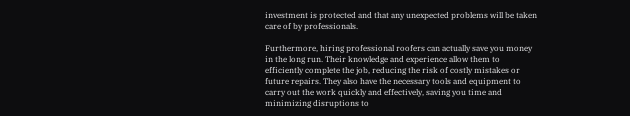investment is protected and that any unexpected problems will be taken care of by professionals.

Furthermore, hiring professional roofers can actually save you money in the long run. Their knowledge and experience allow them to efficiently complete the job, reducing the risk of costly mistakes or future repairs. They also have the necessary tools and equipment to carry out the work quickly and effectively, saving you time and minimizing disruptions to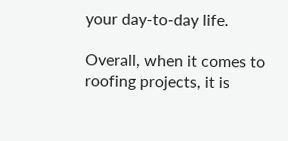your day-to-day life.

Overall, when it comes to roofing projects, it is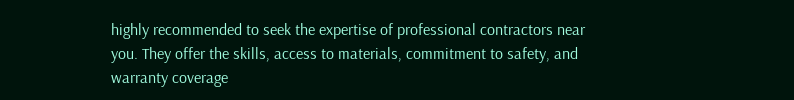highly recommended to seek the expertise of professional contractors near you. They offer the skills, access to materials, commitment to safety, and warranty coverage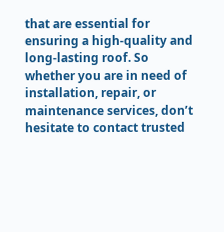that are essential for ensuring a high-quality and long-lasting roof. So whether you are in need of installation, repair, or maintenance services, don’t hesitate to contact trusted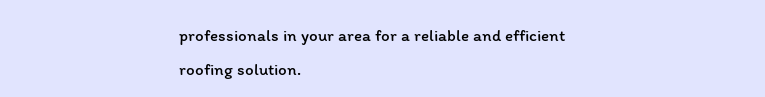professionals in your area for a reliable and efficient roofing solution.